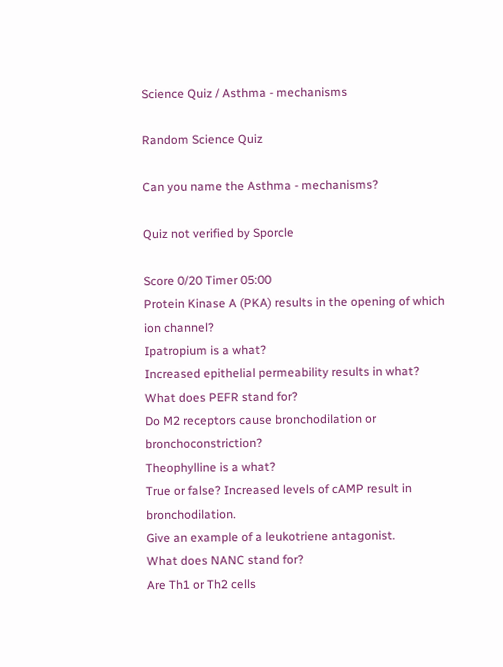Science Quiz / Asthma - mechanisms

Random Science Quiz

Can you name the Asthma - mechanisms?

Quiz not verified by Sporcle

Score 0/20 Timer 05:00
Protein Kinase A (PKA) results in the opening of which ion channel?
Ipatropium is a what?
Increased epithelial permeability results in what?
What does PEFR stand for?
Do M2 receptors cause bronchodilation or bronchoconstriction?
Theophylline is a what?
True or false? Increased levels of cAMP result in bronchodilation.
Give an example of a leukotriene antagonist.
What does NANC stand for?
Are Th1 or Th2 cells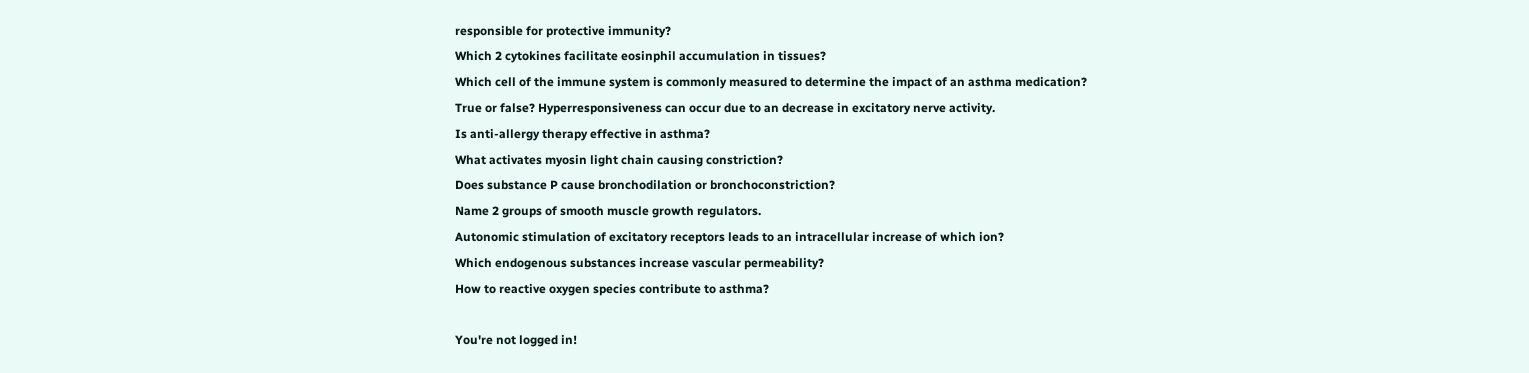responsible for protective immunity?
Which 2 cytokines facilitate eosinphil accumulation in tissues?
Which cell of the immune system is commonly measured to determine the impact of an asthma medication?
True or false? Hyperresponsiveness can occur due to an decrease in excitatory nerve activity.
Is anti-allergy therapy effective in asthma?
What activates myosin light chain causing constriction?
Does substance P cause bronchodilation or bronchoconstriction?
Name 2 groups of smooth muscle growth regulators.
Autonomic stimulation of excitatory receptors leads to an intracellular increase of which ion?
Which endogenous substances increase vascular permeability?
How to reactive oxygen species contribute to asthma?

You're not logged in!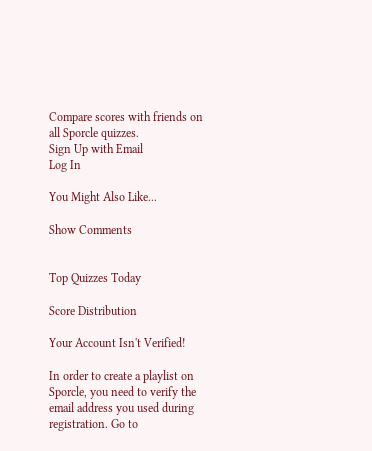Compare scores with friends on all Sporcle quizzes.
Sign Up with Email
Log In

You Might Also Like...

Show Comments


Top Quizzes Today

Score Distribution

Your Account Isn't Verified!

In order to create a playlist on Sporcle, you need to verify the email address you used during registration. Go to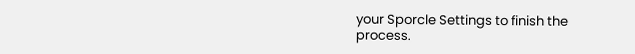your Sporcle Settings to finish the process.